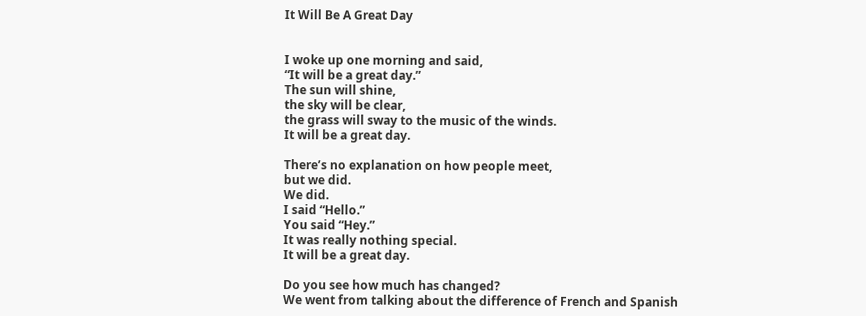It Will Be A Great Day


I woke up one morning and said,
“It will be a great day.”
The sun will shine,
the sky will be clear,
the grass will sway to the music of the winds.
It will be a great day.

There’s no explanation on how people meet,
but we did.
We did.
I said “Hello.”
You said “Hey.”
It was really nothing special.
It will be a great day.

Do you see how much has changed?
We went from talking about the difference of French and Spanish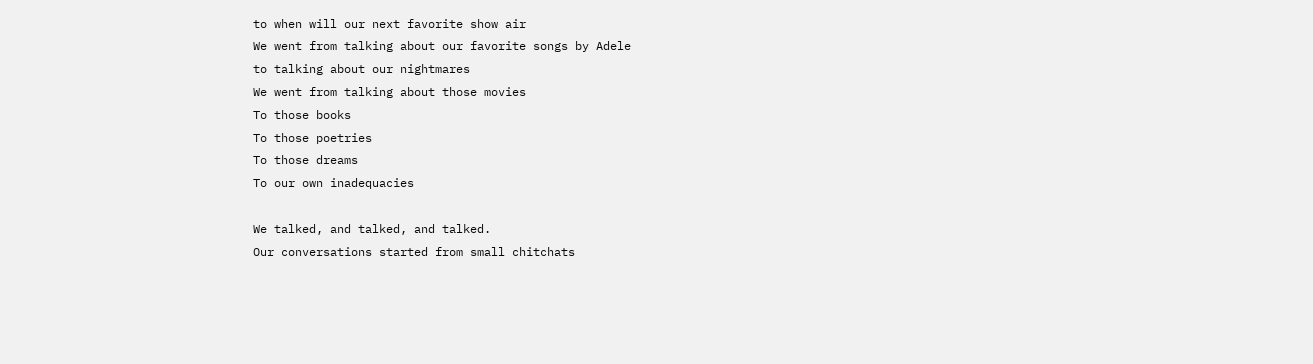to when will our next favorite show air
We went from talking about our favorite songs by Adele
to talking about our nightmares
We went from talking about those movies
To those books
To those poetries
To those dreams
To our own inadequacies

We talked, and talked, and talked.
Our conversations started from small chitchats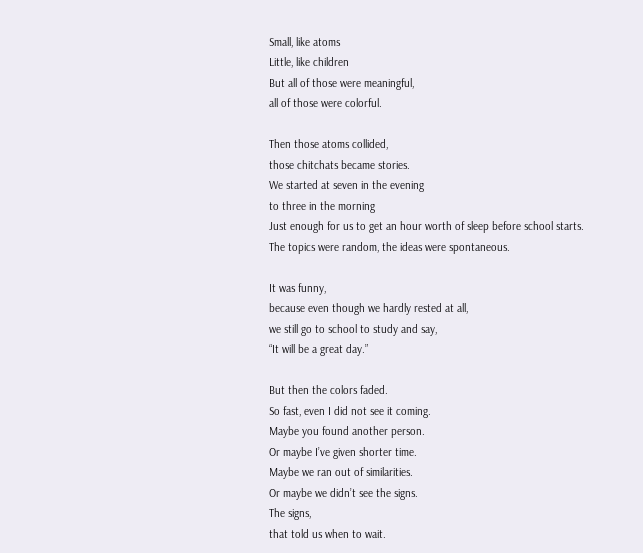Small, like atoms
Little, like children
But all of those were meaningful,
all of those were colorful.

Then those atoms collided,
those chitchats became stories.
We started at seven in the evening
to three in the morning
Just enough for us to get an hour worth of sleep before school starts.
The topics were random, the ideas were spontaneous.

It was funny,
because even though we hardly rested at all,
we still go to school to study and say,
“It will be a great day.”

But then the colors faded.
So fast, even I did not see it coming.
Maybe you found another person.
Or maybe I’ve given shorter time.
Maybe we ran out of similarities.
Or maybe we didn’t see the signs.
The signs,
that told us when to wait.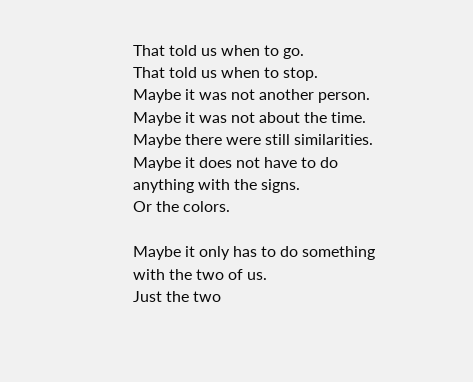That told us when to go.
That told us when to stop.
Maybe it was not another person.
Maybe it was not about the time.
Maybe there were still similarities.
Maybe it does not have to do anything with the signs.
Or the colors.

Maybe it only has to do something with the two of us.
Just the two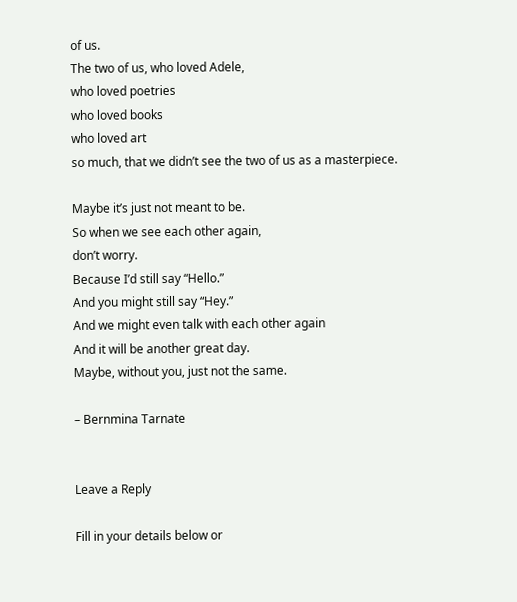of us.
The two of us, who loved Adele,
who loved poetries
who loved books
who loved art
so much, that we didn’t see the two of us as a masterpiece.

Maybe it’s just not meant to be.
So when we see each other again,
don’t worry.
Because I’d still say “Hello.”
And you might still say “Hey.”
And we might even talk with each other again
And it will be another great day.
Maybe, without you, just not the same.

– Bernmina Tarnate


Leave a Reply

Fill in your details below or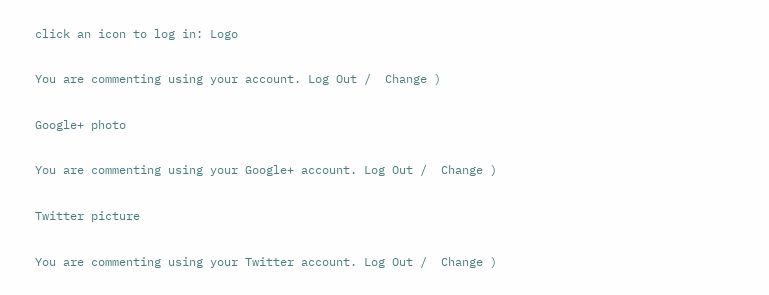click an icon to log in: Logo

You are commenting using your account. Log Out /  Change )

Google+ photo

You are commenting using your Google+ account. Log Out /  Change )

Twitter picture

You are commenting using your Twitter account. Log Out /  Change )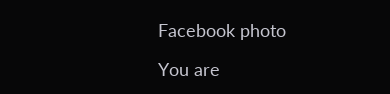Facebook photo

You are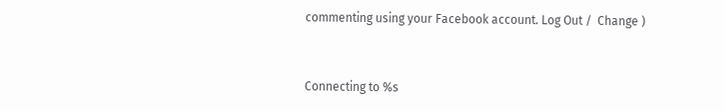commenting using your Facebook account. Log Out /  Change )


Connecting to %s